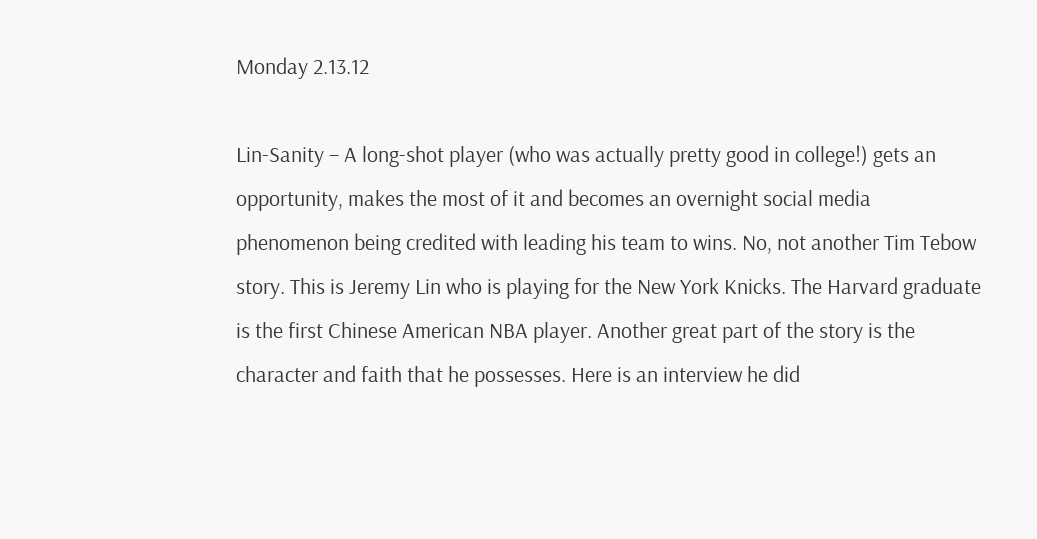Monday 2.13.12

Lin-Sanity – A long-shot player (who was actually pretty good in college!) gets an opportunity, makes the most of it and becomes an overnight social media phenomenon being credited with leading his team to wins. No, not another Tim Tebow story. This is Jeremy Lin who is playing for the New York Knicks. The Harvard graduate is the first Chinese American NBA player. Another great part of the story is the character and faith that he possesses. Here is an interview he did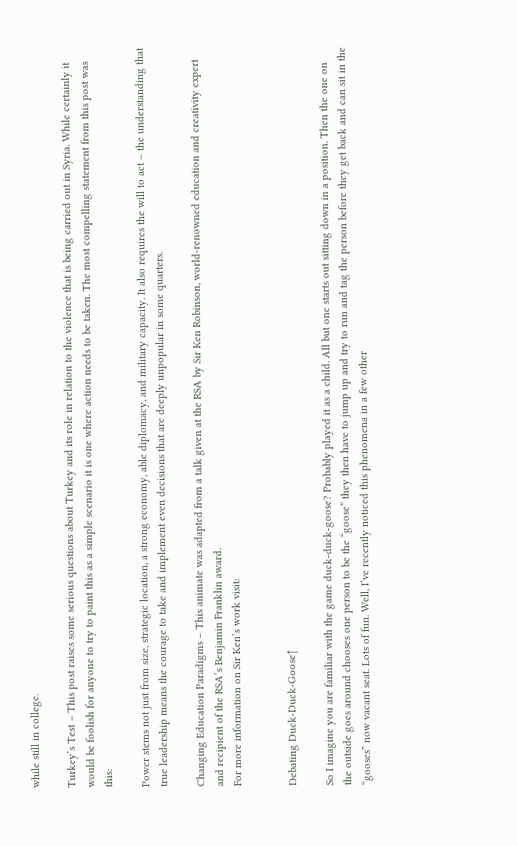while still in college.

Turkey’s Test – This post raises some serious questions about Turkey and its role in relation to the violence that is being carried out in Syria. While certainly it would be foolish for anyone to try to paint this as a simple scenario it is one where action needs to be taken. The most compelling statement from this post was this:

Power stems not just from size, strategic location, a strong economy, able diplomacy, and military capacity. It also requires the will to act – the understanding that true leadership means the courage to take and implement even decisions that are deeply unpopular in some quarters.

Changing Education Paradigms – This animate was adapted from a talk given at the RSA by Sir Ken Robinson, world-renowned education and creativity expert and recipient of the RSA’s Benjamin Franklin award.
For more information on Sir Ken’s work visit:


Debating Duck-Duck-Goose↑

So I imagine you are familiar with the game duck-duck-goose? Probably played it as a child. All but one starts out sitting down in a position. Then the one on the outside goes around chooses one person to be the “goose” they then have to jump up and try to run and tag the person before they get back and can sit in the “gooses” now vacant seat. Lots of fun. Well, I’ve recently noticed this phenomena in a few other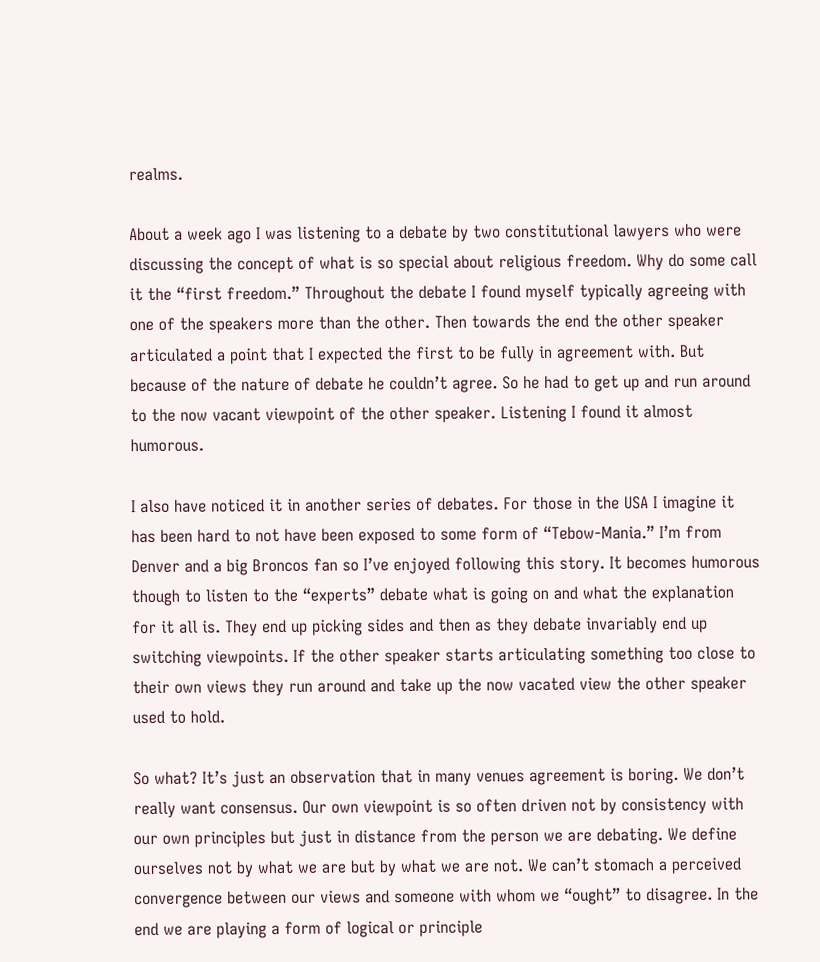realms.

About a week ago I was listening to a debate by two constitutional lawyers who were discussing the concept of what is so special about religious freedom. Why do some call it the “first freedom.” Throughout the debate I found myself typically agreeing with one of the speakers more than the other. Then towards the end the other speaker articulated a point that I expected the first to be fully in agreement with. But because of the nature of debate he couldn’t agree. So he had to get up and run around to the now vacant viewpoint of the other speaker. Listening I found it almost humorous.

I also have noticed it in another series of debates. For those in the USA I imagine it has been hard to not have been exposed to some form of “Tebow-Mania.” I’m from Denver and a big Broncos fan so I’ve enjoyed following this story. It becomes humorous though to listen to the “experts” debate what is going on and what the explanation for it all is. They end up picking sides and then as they debate invariably end up switching viewpoints. If the other speaker starts articulating something too close to their own views they run around and take up the now vacated view the other speaker used to hold.

So what? It’s just an observation that in many venues agreement is boring. We don’t really want consensus. Our own viewpoint is so often driven not by consistency with our own principles but just in distance from the person we are debating. We define ourselves not by what we are but by what we are not. We can’t stomach a perceived convergence between our views and someone with whom we “ought” to disagree. In the end we are playing a form of logical or principle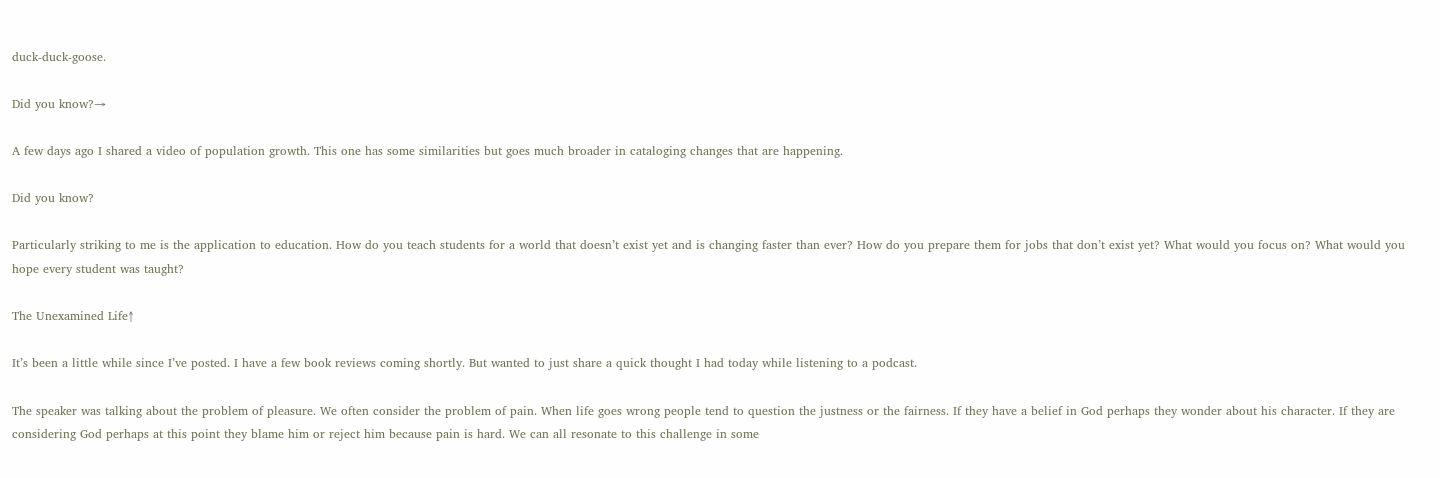duck-duck-goose.

Did you know?→

A few days ago I shared a video of population growth. This one has some similarities but goes much broader in cataloging changes that are happening.

Did you know?

Particularly striking to me is the application to education. How do you teach students for a world that doesn’t exist yet and is changing faster than ever? How do you prepare them for jobs that don’t exist yet? What would you focus on? What would you hope every student was taught?

The Unexamined Life↑

It’s been a little while since I’ve posted. I have a few book reviews coming shortly. But wanted to just share a quick thought I had today while listening to a podcast.

The speaker was talking about the problem of pleasure. We often consider the problem of pain. When life goes wrong people tend to question the justness or the fairness. If they have a belief in God perhaps they wonder about his character. If they are considering God perhaps at this point they blame him or reject him because pain is hard. We can all resonate to this challenge in some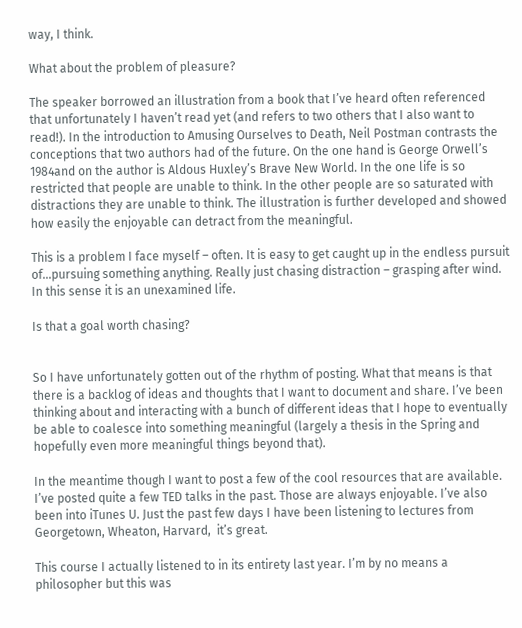way, I think.

What about the problem of pleasure?

The speaker borrowed an illustration from a book that I’ve heard often referenced that unfortunately I haven’t read yet (and refers to two others that I also want to read!). In the introduction to Amusing Ourselves to Death, Neil Postman contrasts the conceptions that two authors had of the future. On the one hand is George Orwell’s 1984and on the author is Aldous Huxley’s Brave New World. In the one life is so restricted that people are unable to think. In the other people are so saturated with distractions they are unable to think. The illustration is further developed and showed how easily the enjoyable can detract from the meaningful.

This is a problem I face myself – often. It is easy to get caught up in the endless pursuit of…pursuing something anything. Really just chasing distraction – grasping after wind. In this sense it is an unexamined life.

Is that a goal worth chasing?


So I have unfortunately gotten out of the rhythm of posting. What that means is that there is a backlog of ideas and thoughts that I want to document and share. I’ve been thinking about and interacting with a bunch of different ideas that I hope to eventually be able to coalesce into something meaningful (largely a thesis in the Spring and hopefully even more meaningful things beyond that).

In the meantime though I want to post a few of the cool resources that are available. I’ve posted quite a few TED talks in the past. Those are always enjoyable. I’ve also been into iTunes U. Just the past few days I have been listening to lectures from Georgetown, Wheaton, Harvard,  it’s great.

This course I actually listened to in its entirety last year. I’m by no means a philosopher but this was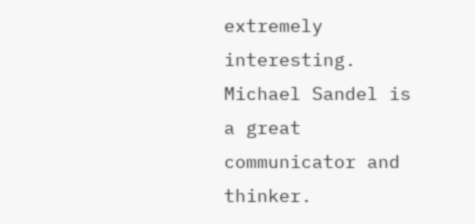extremely interesting. Michael Sandel is a great communicator and thinker.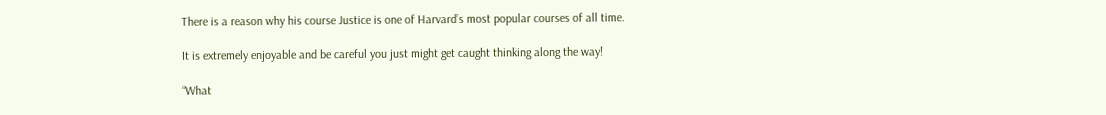There is a reason why his course Justice is one of Harvard’s most popular courses of all time.

It is extremely enjoyable and be careful you just might get caught thinking along the way!

“What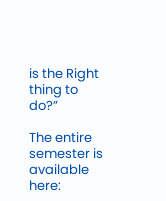is the Right thing to do?”

The entire semester is available here: